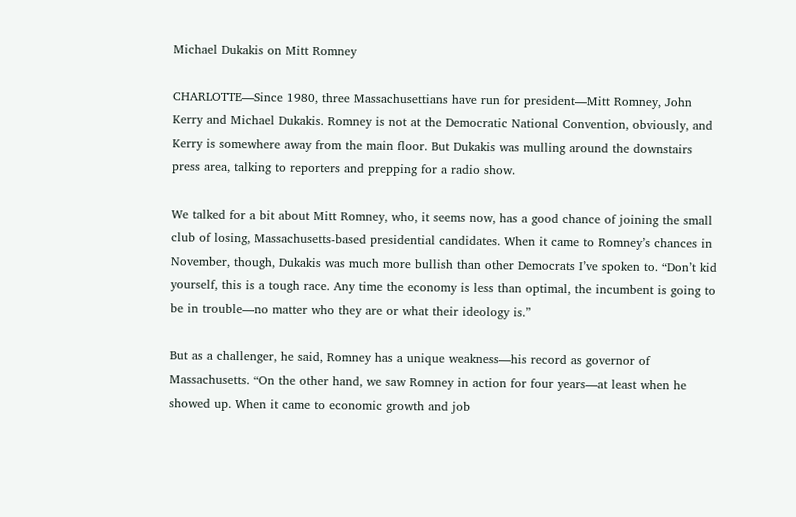Michael Dukakis on Mitt Romney

CHARLOTTE—Since 1980, three Massachusettians have run for president—Mitt Romney, John Kerry and Michael Dukakis. Romney is not at the Democratic National Convention, obviously, and Kerry is somewhere away from the main floor. But Dukakis was mulling around the downstairs press area, talking to reporters and prepping for a radio show.

We talked for a bit about Mitt Romney, who, it seems now, has a good chance of joining the small club of losing, Massachusetts-based presidential candidates. When it came to Romney’s chances in November, though, Dukakis was much more bullish than other Democrats I’ve spoken to. “Don’t kid yourself, this is a tough race. Any time the economy is less than optimal, the incumbent is going to be in trouble—no matter who they are or what their ideology is.”

But as a challenger, he said, Romney has a unique weakness—his record as governor of Massachusetts. “On the other hand, we saw Romney in action for four years—at least when he showed up. When it came to economic growth and job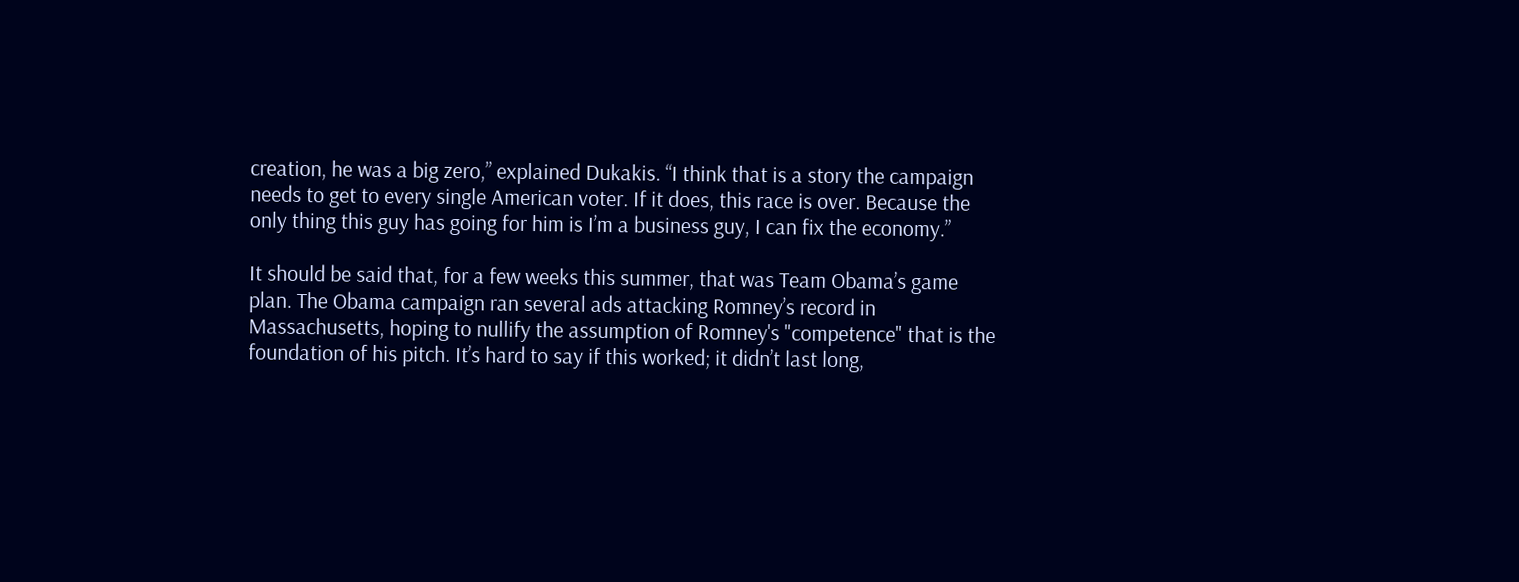creation, he was a big zero,” explained Dukakis. “I think that is a story the campaign needs to get to every single American voter. If it does, this race is over. Because the only thing this guy has going for him is I’m a business guy, I can fix the economy.”

It should be said that, for a few weeks this summer, that was Team Obama’s game plan. The Obama campaign ran several ads attacking Romney’s record in Massachusetts, hoping to nullify the assumption of Romney's "competence" that is the foundation of his pitch. It’s hard to say if this worked; it didn’t last long,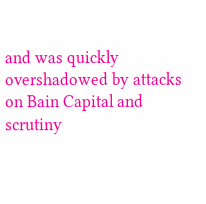and was quickly overshadowed by attacks on Bain Capital and scrutiny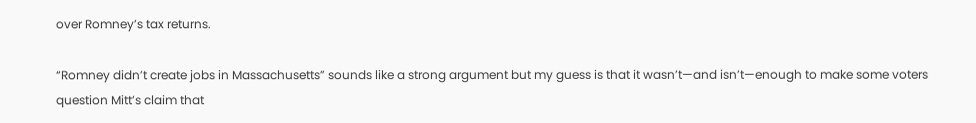over Romney’s tax returns.

“Romney didn’t create jobs in Massachusetts” sounds like a strong argument but my guess is that it wasn’t—and isn’t—enough to make some voters question Mitt’s claim that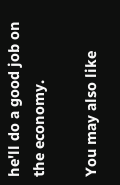he'll do a good job on the economy.

You may also like